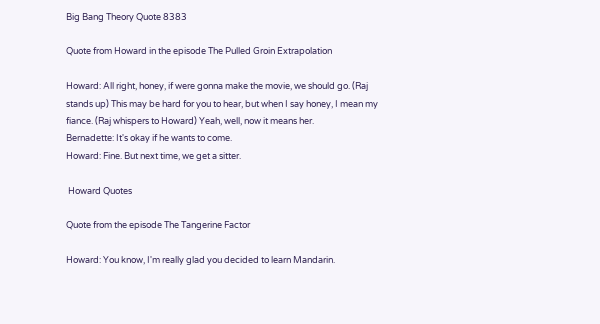Big Bang Theory Quote 8383

Quote from Howard in the episode The Pulled Groin Extrapolation

Howard: All right, honey, if were gonna make the movie, we should go. (Raj stands up) This may be hard for you to hear, but when I say honey, I mean my fiance. (Raj whispers to Howard) Yeah, well, now it means her.
Bernadette: It's okay if he wants to come.
Howard: Fine. But next time, we get a sitter.

 Howard Quotes

Quote from the episode The Tangerine Factor

Howard: You know, I'm really glad you decided to learn Mandarin.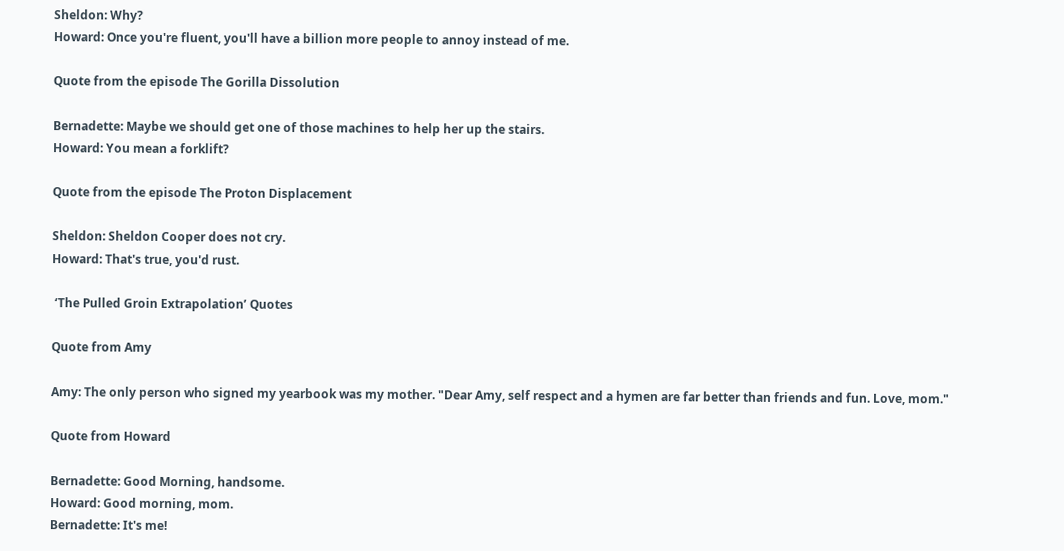Sheldon: Why?
Howard: Once you're fluent, you'll have a billion more people to annoy instead of me.

Quote from the episode The Gorilla Dissolution

Bernadette: Maybe we should get one of those machines to help her up the stairs.
Howard: You mean a forklift?

Quote from the episode The Proton Displacement

Sheldon: Sheldon Cooper does not cry.
Howard: That's true, you'd rust.

 ‘The Pulled Groin Extrapolation’ Quotes

Quote from Amy

Amy: The only person who signed my yearbook was my mother. "Dear Amy, self respect and a hymen are far better than friends and fun. Love, mom."

Quote from Howard

Bernadette: Good Morning, handsome.
Howard: Good morning, mom.
Bernadette: It's me!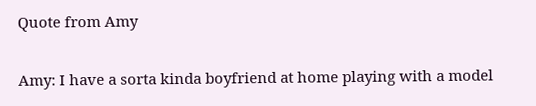Quote from Amy

Amy: I have a sorta kinda boyfriend at home playing with a model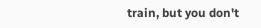train, but you don't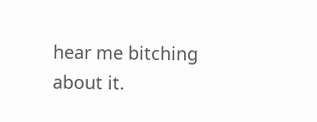hear me bitching about it.